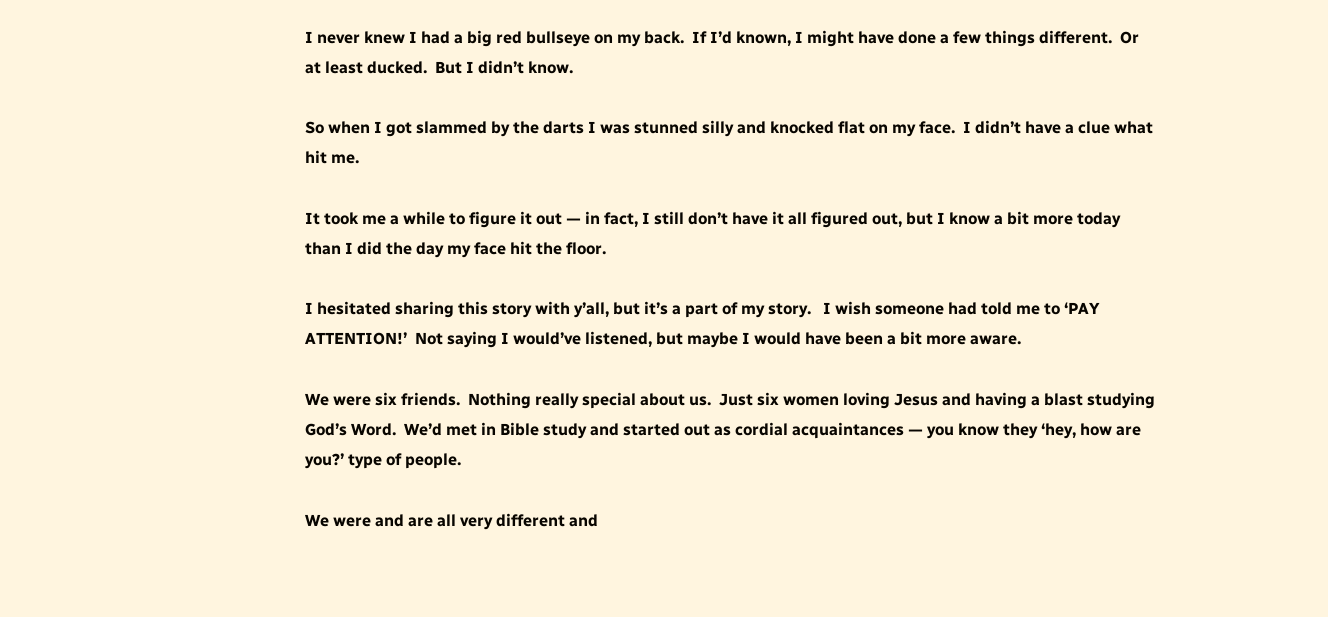I never knew I had a big red bullseye on my back.  If I’d known, I might have done a few things different.  Or at least ducked.  But I didn’t know.

So when I got slammed by the darts I was stunned silly and knocked flat on my face.  I didn’t have a clue what hit me.

It took me a while to figure it out — in fact, I still don’t have it all figured out, but I know a bit more today than I did the day my face hit the floor.

I hesitated sharing this story with y’all, but it’s a part of my story.   I wish someone had told me to ‘PAY ATTENTION!’  Not saying I would’ve listened, but maybe I would have been a bit more aware.

We were six friends.  Nothing really special about us.  Just six women loving Jesus and having a blast studying God’s Word.  We’d met in Bible study and started out as cordial acquaintances — you know they ‘hey, how are you?’ type of people.

We were and are all very different and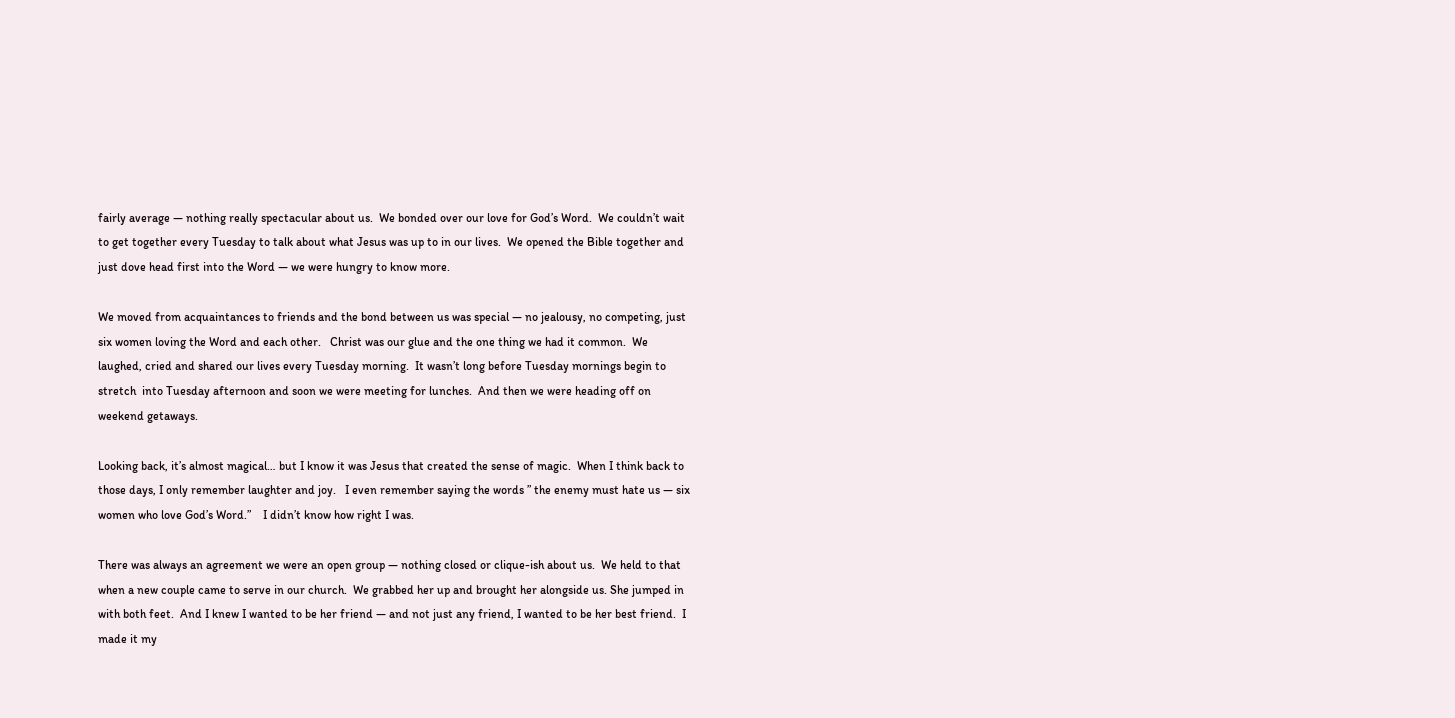fairly average — nothing really spectacular about us.  We bonded over our love for God’s Word.  We couldn’t wait to get together every Tuesday to talk about what Jesus was up to in our lives.  We opened the Bible together and just dove head first into the Word — we were hungry to know more.

We moved from acquaintances to friends and the bond between us was special — no jealousy, no competing, just six women loving the Word and each other.   Christ was our glue and the one thing we had it common.  We laughed, cried and shared our lives every Tuesday morning.  It wasn’t long before Tuesday mornings begin to  stretch  into Tuesday afternoon and soon we were meeting for lunches.  And then we were heading off on weekend getaways.

Looking back, it’s almost magical… but I know it was Jesus that created the sense of magic.  When I think back to those days, I only remember laughter and joy.   I even remember saying the words ” the enemy must hate us — six women who love God’s Word.”    I didn’t know how right I was.

There was always an agreement we were an open group — nothing closed or clique-ish about us.  We held to that when a new couple came to serve in our church.  We grabbed her up and brought her alongside us. She jumped in with both feet.  And I knew I wanted to be her friend — and not just any friend, I wanted to be her best friend.  I made it my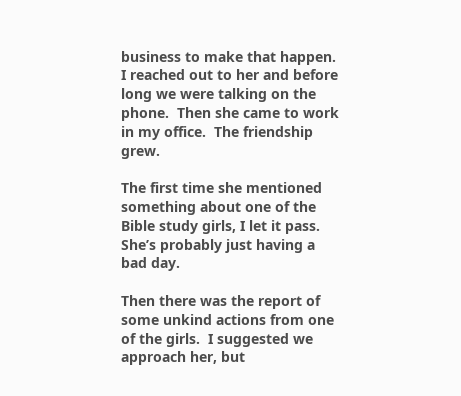business to make that happen. I reached out to her and before long we were talking on the phone.  Then she came to work in my office.  The friendship grew.

The first time she mentioned something about one of the Bible study girls, I let it pass. She’s probably just having a bad day.

Then there was the report of some unkind actions from one of the girls.  I suggested we approach her, but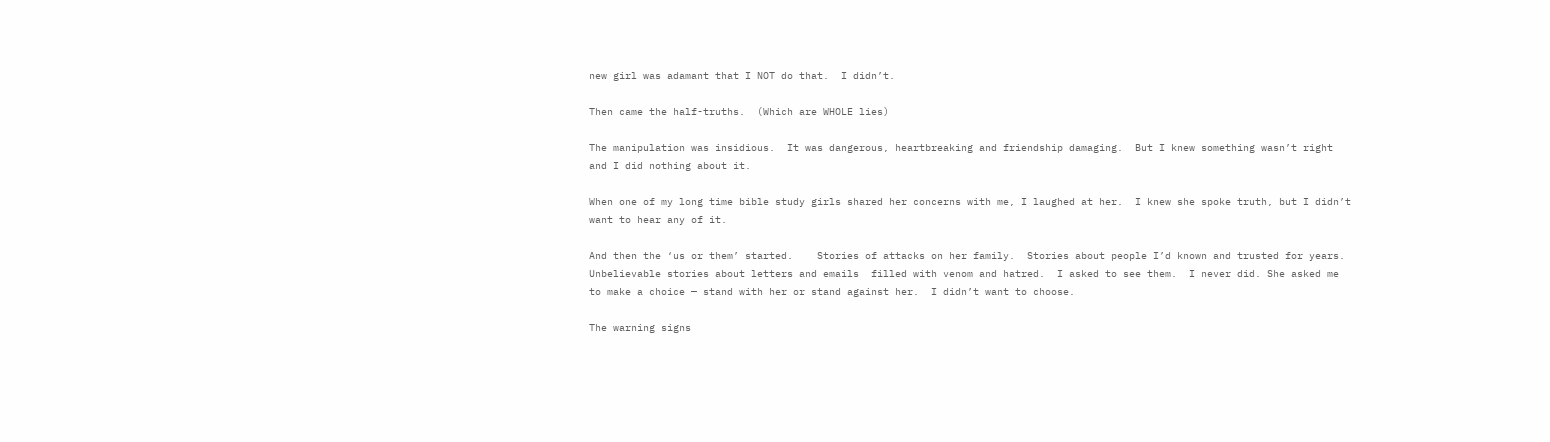new girl was adamant that I NOT do that.  I didn’t.

Then came the half-truths.  (Which are WHOLE lies)

The manipulation was insidious.  It was dangerous, heartbreaking and friendship damaging.  But I knew something wasn’t right and I did nothing about it.

When one of my long time bible study girls shared her concerns with me, I laughed at her.  I knew she spoke truth, but I didn’t want to hear any of it.

And then the ‘us or them’ started.    Stories of attacks on her family.  Stories about people I’d known and trusted for years.   Unbelievable stories about letters and emails  filled with venom and hatred.  I asked to see them.  I never did. She asked me to make a choice — stand with her or stand against her.  I didn’t want to choose.

The warning signs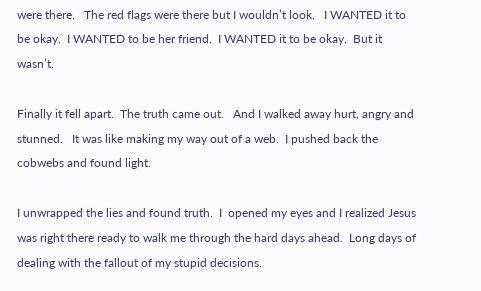were there.   The red flags were there but I wouldn’t look.   I WANTED it to be okay.  I WANTED to be her friend.  I WANTED it to be okay.  But it wasn’t.

Finally it fell apart.  The truth came out.   And I walked away hurt, angry and stunned.   It was like making my way out of a web.  I pushed back the cobwebs and found light.

I unwrapped the lies and found truth.  I  opened my eyes and I realized Jesus was right there ready to walk me through the hard days ahead.  Long days of dealing with the fallout of my stupid decisions.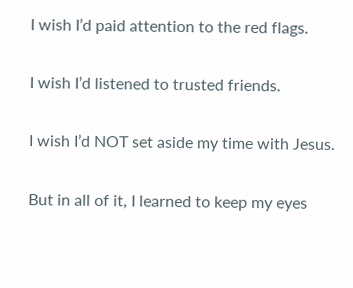I wish I’d paid attention to the red flags.

I wish I’d listened to trusted friends.

I wish I’d NOT set aside my time with Jesus.

But in all of it, I learned to keep my eyes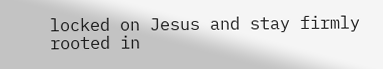locked on Jesus and stay firmly rooted in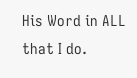His Word in ALL that I do.